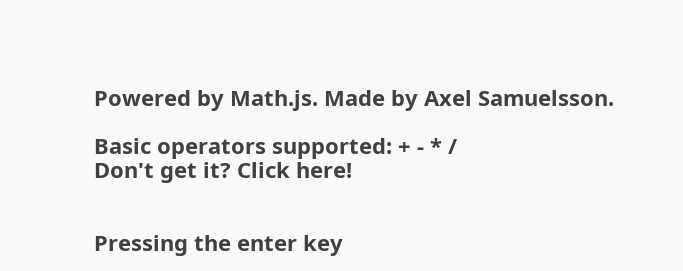Powered by Math.js. Made by Axel Samuelsson.

Basic operators supported: + - * /
Don't get it? Click here!


Pressing the enter key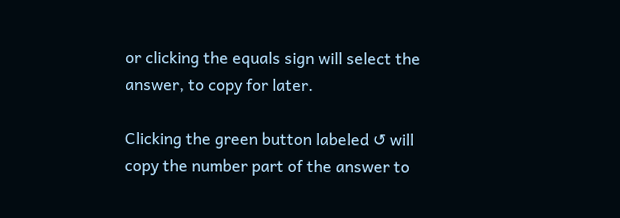or clicking the equals sign will select the answer, to copy for later.

Clicking the green button labeled ↺ will copy the number part of the answer to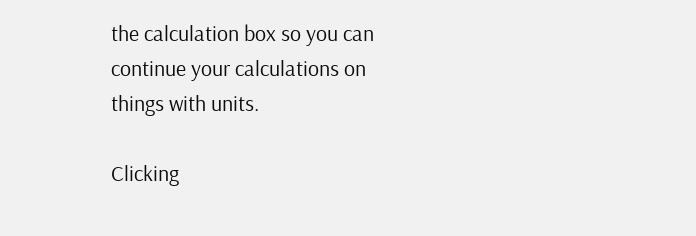the calculation box so you can continue your calculations on things with units.

Clicking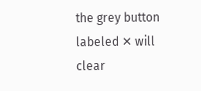the grey button labeled ✕ will clear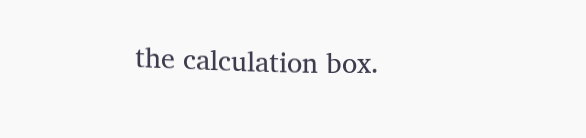the calculation box.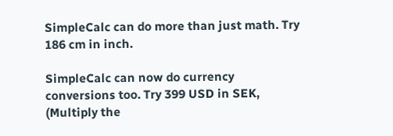SimpleCalc can do more than just math. Try 186 cm in inch.

SimpleCalc can now do currency conversions too. Try 399 USD in SEK, (Multiply the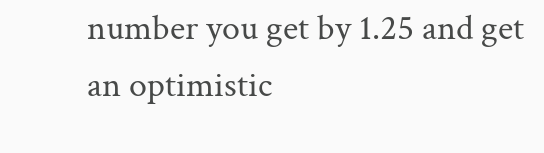number you get by 1.25 and get an optimistic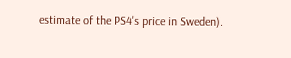estimate of the PS4's price in Sweden).